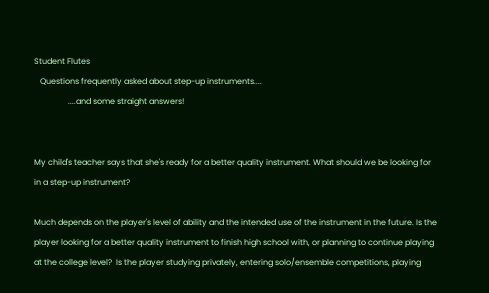Student Flutes
   Questions frequently asked about step-up instruments....
                 ....and some straight answers!


My child's teacher says that she's ready for a better quality instrument. What should we be looking for in a step-up instrument?

Much depends on the player's level of ability and the intended use of the instrument in the future. Is the player looking for a better quality instrument to finish high school with, or planning to continue playing at the college level?  Is the player studying privately, entering solo/ensemble competitions, playing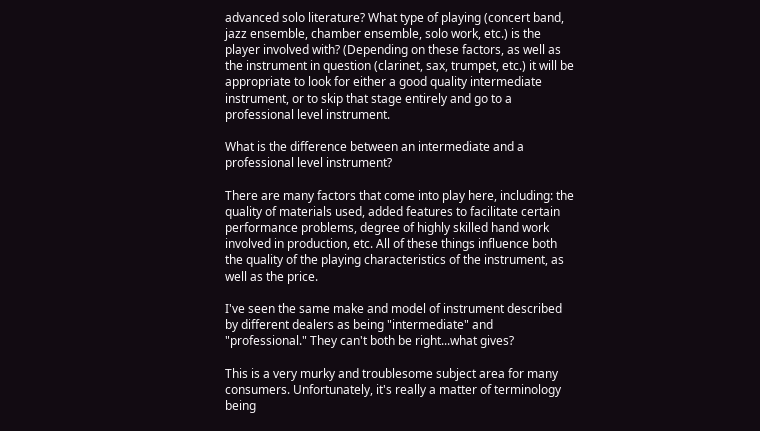advanced solo literature? What type of playing (concert band, jazz ensemble, chamber ensemble, solo work, etc.) is the player involved with? (Depending on these factors, as well as the instrument in question (clarinet, sax, trumpet, etc.) it will be appropriate to look for either a good quality intermediate instrument, or to skip that stage entirely and go to a professional level instrument.

What is the difference between an intermediate and a professional level instrument?

There are many factors that come into play here, including: the quality of materials used, added features to facilitate certain performance problems, degree of highly skilled hand work involved in production, etc. All of these things influence both the quality of the playing characteristics of the instrument, as well as the price.

I've seen the same make and model of instrument described by different dealers as being "intermediate" and "professional." They can't both be right...what gives?

This is a very murky and troublesome subject area for many consumers. Unfortunately, it's really a matter of terminology being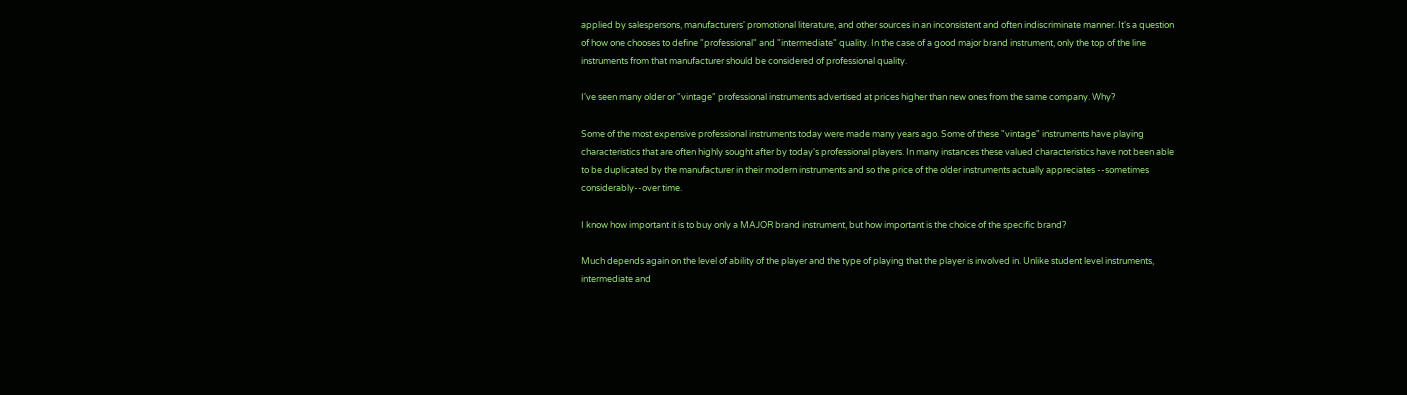applied by salespersons, manufacturers' promotional literature, and other sources in an inconsistent and often indiscriminate manner. It's a question of how one chooses to define "professional" and "intermediate" quality. In the case of a good major brand instrument, only the top of the line instruments from that manufacturer should be considered of professional quality.

I've seen many older or "vintage" professional instruments advertised at prices higher than new ones from the same company. Why?

Some of the most expensive professional instruments today were made many years ago. Some of these "vintage" instruments have playing characteristics that are often highly sought after by today's professional players. In many instances these valued characteristics have not been able to be duplicated by the manufacturer in their modern instruments and so the price of the older instruments actually appreciates --sometimes considerably--over time.

I know how important it is to buy only a MAJOR brand instrument, but how important is the choice of the specific brand?

Much depends again on the level of ability of the player and the type of playing that the player is involved in. Unlike student level instruments, intermediate and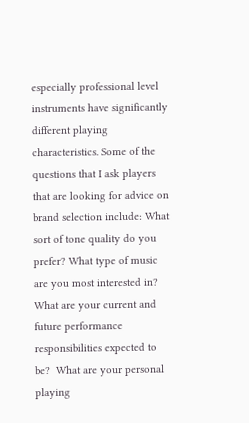especially professional level instruments have significantly different playing characteristics. Some of the questions that I ask players that are looking for advice on brand selection include: What sort of tone quality do you prefer? What type of music are you most interested in? What are your current and future performance responsibilities expected to be?  What are your personal playing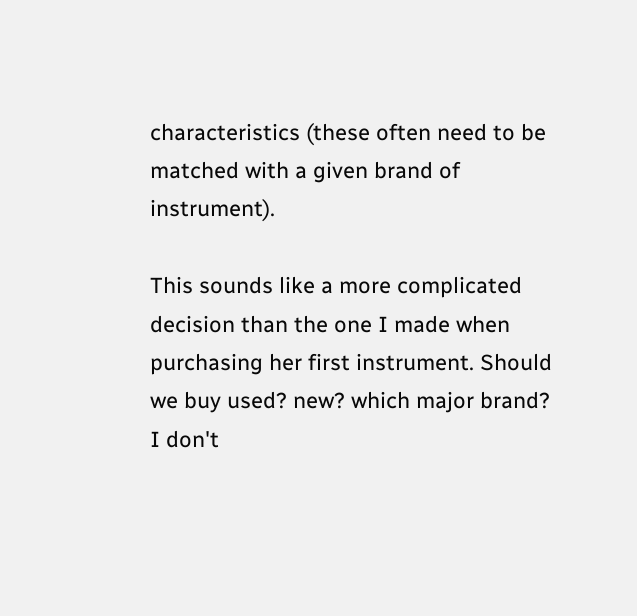characteristics (these often need to be matched with a given brand of instrument).

This sounds like a more complicated decision than the one I made when purchasing her first instrument. Should we buy used? new? which major brand? I don't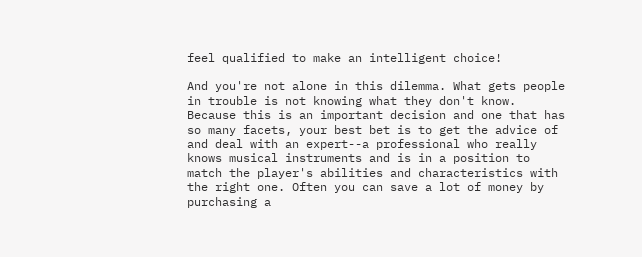feel qualified to make an intelligent choice!

And you're not alone in this dilemma. What gets people in trouble is not knowing what they don't know. Because this is an important decision and one that has so many facets, your best bet is to get the advice of and deal with an expert--a professional who really knows musical instruments and is in a position to match the player's abilities and characteristics with the right one. Often you can save a lot of money by purchasing a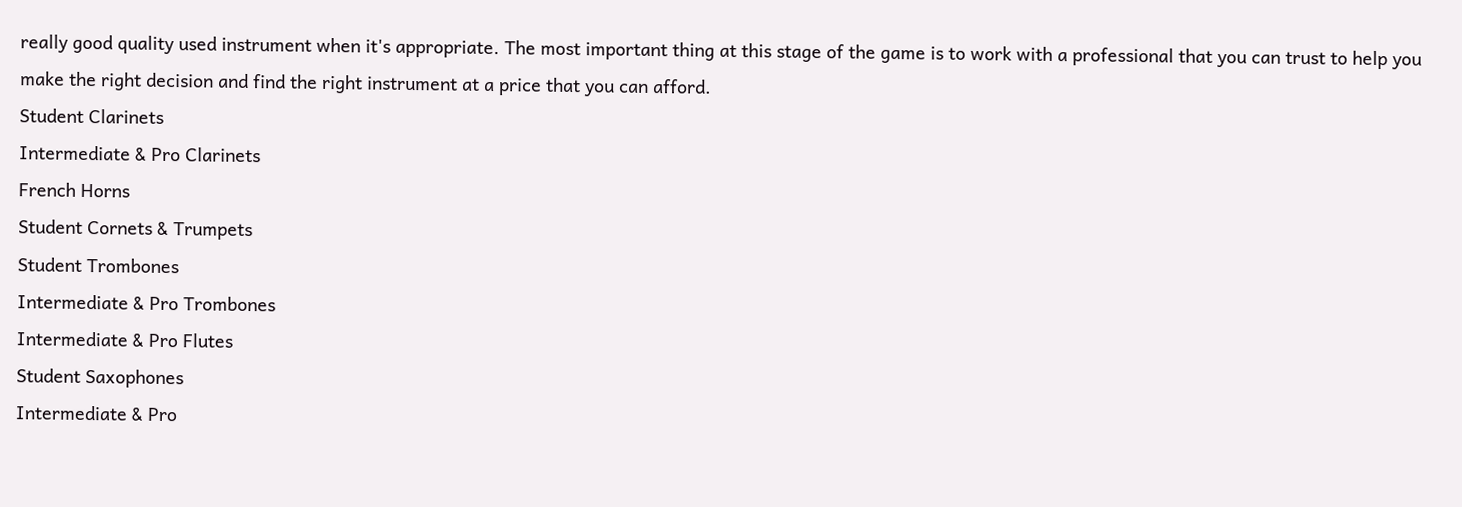really good quality used instrument when it's appropriate. The most important thing at this stage of the game is to work with a professional that you can trust to help you make the right decision and find the right instrument at a price that you can afford.
Student Clarinets
Intermediate & Pro Clarinets
French Horns
Student Cornets & Trumpets
Student Trombones
Intermediate & Pro Trombones
Intermediate & Pro Flutes
Student Saxophones
Intermediate & Pro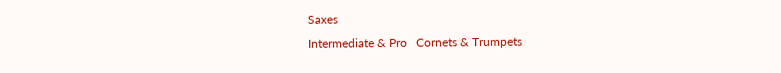Saxes
Intermediate & Pro   Cornets & Trumpets